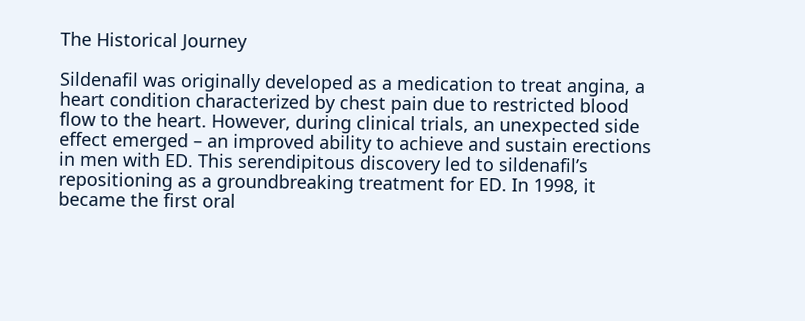The Historical Journey

Sildenafil was originally developed as a medication to treat angina, a heart condition characterized by chest pain due to restricted blood flow to the heart. However, during clinical trials, an unexpected side effect emerged – an improved ability to achieve and sustain erections in men with ED. This serendipitous discovery led to sildenafil’s repositioning as a groundbreaking treatment for ED. In 1998, it became the first oral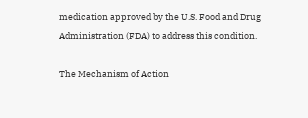medication approved by the U.S. Food and Drug Administration (FDA) to address this condition.

The Mechanism of Action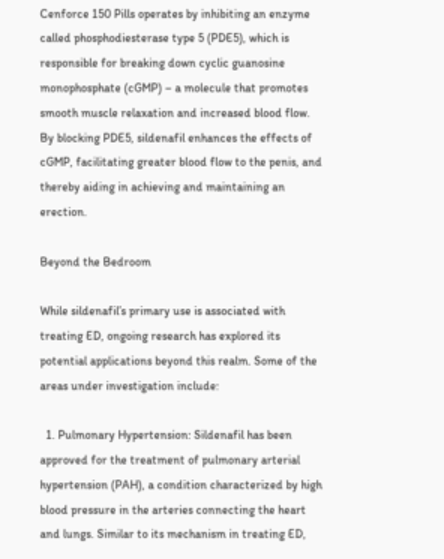Cenforce 150 Pills operates by inhibiting an enzyme called phosphodiesterase type 5 (PDE5), which is responsible for breaking down cyclic guanosine monophosphate (cGMP) – a molecule that promotes smooth muscle relaxation and increased blood flow. By blocking PDE5, sildenafil enhances the effects of cGMP, facilitating greater blood flow to the penis, and thereby aiding in achieving and maintaining an erection.

Beyond the Bedroom

While sildenafil’s primary use is associated with treating ED, ongoing research has explored its potential applications beyond this realm. Some of the areas under investigation include:

  1. Pulmonary Hypertension: Sildenafil has been approved for the treatment of pulmonary arterial hypertension (PAH), a condition characterized by high blood pressure in the arteries connecting the heart and lungs. Similar to its mechanism in treating ED,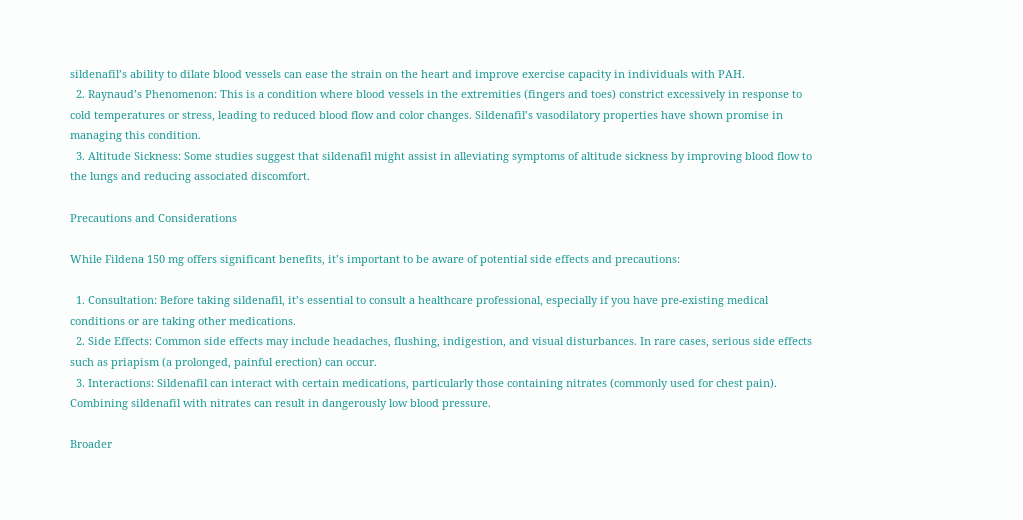sildenafil’s ability to dilate blood vessels can ease the strain on the heart and improve exercise capacity in individuals with PAH.
  2. Raynaud’s Phenomenon: This is a condition where blood vessels in the extremities (fingers and toes) constrict excessively in response to cold temperatures or stress, leading to reduced blood flow and color changes. Sildenafil’s vasodilatory properties have shown promise in managing this condition.
  3. Altitude Sickness: Some studies suggest that sildenafil might assist in alleviating symptoms of altitude sickness by improving blood flow to the lungs and reducing associated discomfort.

Precautions and Considerations

While Fildena 150 mg offers significant benefits, it’s important to be aware of potential side effects and precautions:

  1. Consultation: Before taking sildenafil, it’s essential to consult a healthcare professional, especially if you have pre-existing medical conditions or are taking other medications.
  2. Side Effects: Common side effects may include headaches, flushing, indigestion, and visual disturbances. In rare cases, serious side effects such as priapism (a prolonged, painful erection) can occur.
  3. Interactions: Sildenafil can interact with certain medications, particularly those containing nitrates (commonly used for chest pain). Combining sildenafil with nitrates can result in dangerously low blood pressure.

Broader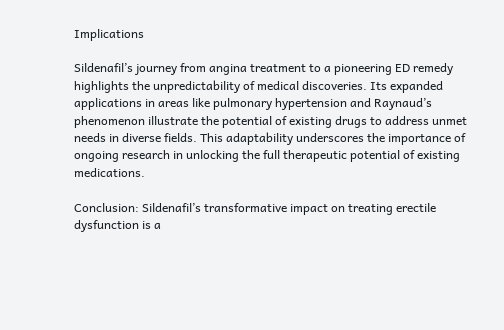Implications

Sildenafil’s journey from angina treatment to a pioneering ED remedy highlights the unpredictability of medical discoveries. Its expanded applications in areas like pulmonary hypertension and Raynaud’s phenomenon illustrate the potential of existing drugs to address unmet needs in diverse fields. This adaptability underscores the importance of ongoing research in unlocking the full therapeutic potential of existing medications.

Conclusion: Sildenafil’s transformative impact on treating erectile dysfunction is a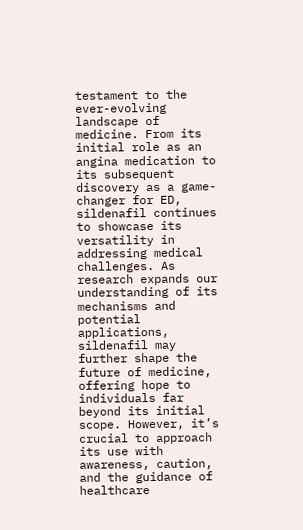testament to the ever-evolving landscape of medicine. From its initial role as an angina medication to its subsequent discovery as a game-changer for ED, sildenafil continues to showcase its versatility in addressing medical challenges. As research expands our understanding of its mechanisms and potential applications, sildenafil may further shape the future of medicine, offering hope to individuals far beyond its initial scope. However, it’s crucial to approach its use with awareness, caution, and the guidance of healthcare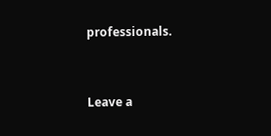professionals.


Leave a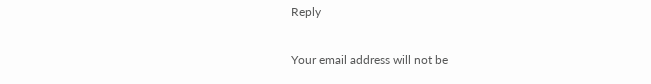Reply

Your email address will not be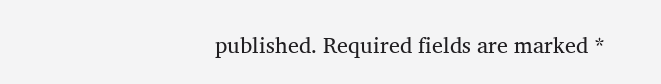published. Required fields are marked *